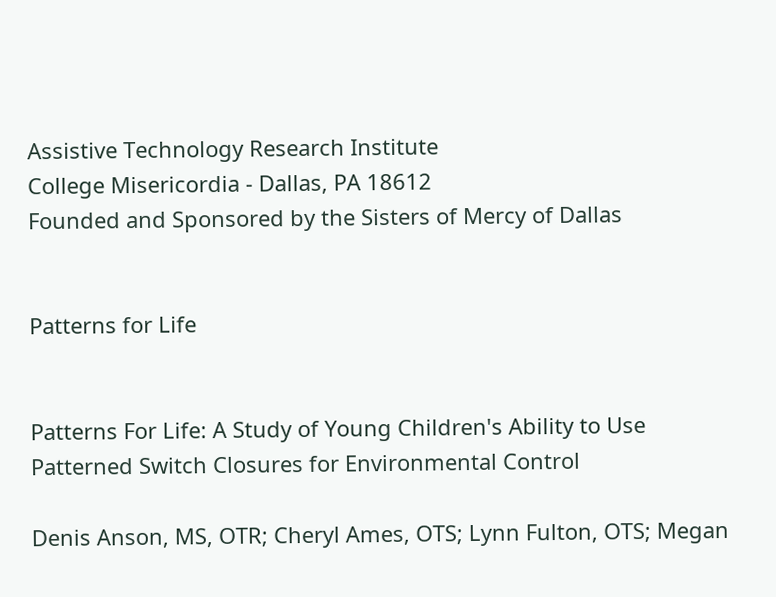Assistive Technology Research Institute
College Misericordia - Dallas, PA 18612
Founded and Sponsored by the Sisters of Mercy of Dallas


Patterns for Life


Patterns For Life: A Study of Young Children's Ability to Use Patterned Switch Closures for Environmental Control

Denis Anson, MS, OTR; Cheryl Ames, OTS; Lynn Fulton, OTS; Megan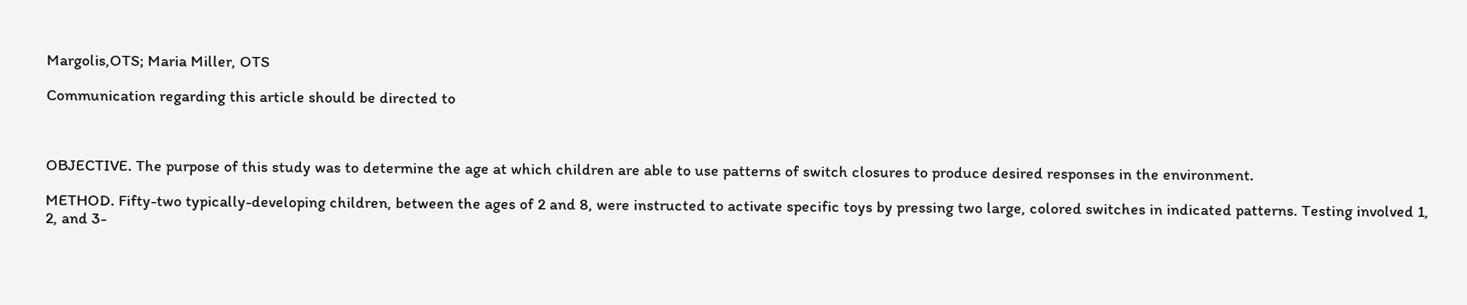Margolis,OTS; Maria Miller, OTS

Communication regarding this article should be directed to



OBJECTIVE. The purpose of this study was to determine the age at which children are able to use patterns of switch closures to produce desired responses in the environment.

METHOD. Fifty-two typically-developing children, between the ages of 2 and 8, were instructed to activate specific toys by pressing two large, colored switches in indicated patterns. Testing involved 1, 2, and 3-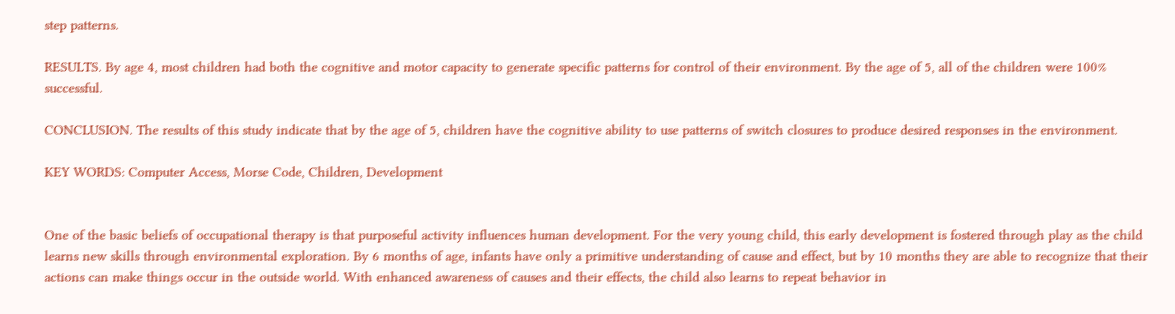step patterns.

RESULTS. By age 4, most children had both the cognitive and motor capacity to generate specific patterns for control of their environment. By the age of 5, all of the children were 100% successful.

CONCLUSION. The results of this study indicate that by the age of 5, children have the cognitive ability to use patterns of switch closures to produce desired responses in the environment.

KEY WORDS: Computer Access, Morse Code, Children, Development


One of the basic beliefs of occupational therapy is that purposeful activity influences human development. For the very young child, this early development is fostered through play as the child learns new skills through environmental exploration. By 6 months of age, infants have only a primitive understanding of cause and effect, but by 10 months they are able to recognize that their actions can make things occur in the outside world. With enhanced awareness of causes and their effects, the child also learns to repeat behavior in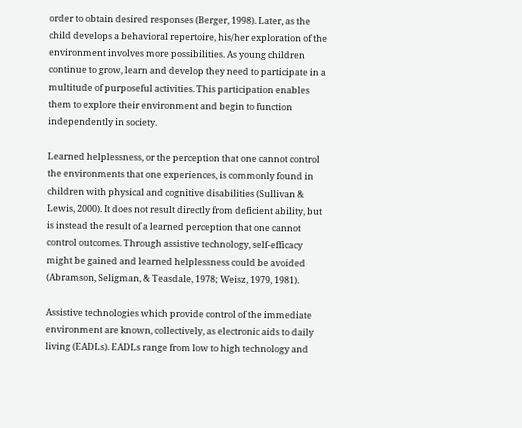order to obtain desired responses (Berger, 1998). Later, as the child develops a behavioral repertoire, his/her exploration of the environment involves more possibilities. As young children continue to grow, learn and develop they need to participate in a multitude of purposeful activities. This participation enables them to explore their environment and begin to function independently in society.

Learned helplessness, or the perception that one cannot control the environments that one experiences, is commonly found in children with physical and cognitive disabilities (Sullivan & Lewis, 2000). It does not result directly from deficient ability, but is instead the result of a learned perception that one cannot control outcomes. Through assistive technology, self-efficacy might be gained and learned helplessness could be avoided (Abramson, Seligman, & Teasdale, 1978; Weisz, 1979, 1981).

Assistive technologies which provide control of the immediate environment are known, collectively, as electronic aids to daily living (EADLs). EADLs range from low to high technology and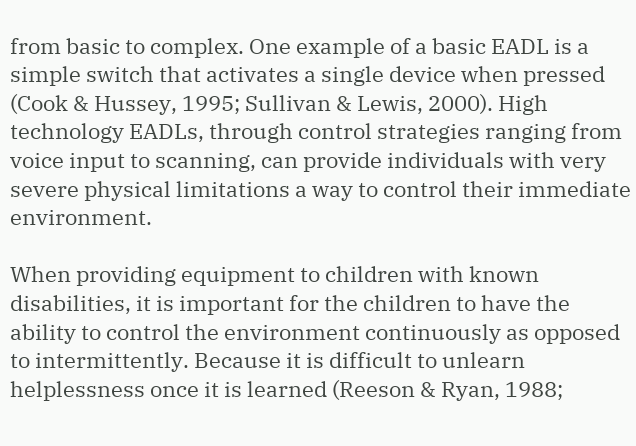from basic to complex. One example of a basic EADL is a simple switch that activates a single device when pressed (Cook & Hussey, 1995; Sullivan & Lewis, 2000). High technology EADLs, through control strategies ranging from voice input to scanning, can provide individuals with very severe physical limitations a way to control their immediate environment.

When providing equipment to children with known disabilities, it is important for the children to have the ability to control the environment continuously as opposed to intermittently. Because it is difficult to unlearn helplessness once it is learned (Reeson & Ryan, 1988;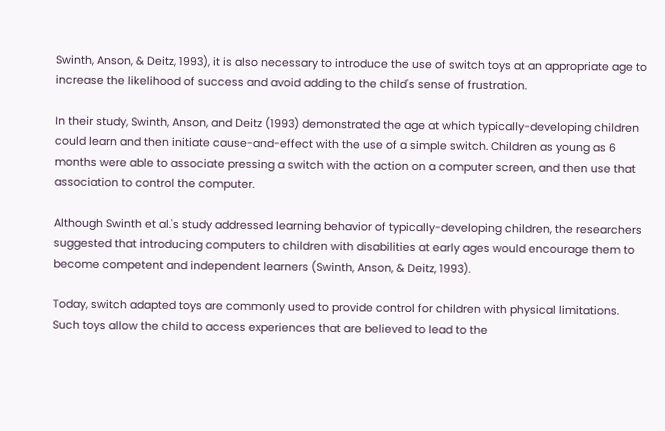Swinth, Anson, & Deitz, 1993), it is also necessary to introduce the use of switch toys at an appropriate age to increase the likelihood of success and avoid adding to the child's sense of frustration.

In their study, Swinth, Anson, and Deitz (1993) demonstrated the age at which typically-developing children could learn and then initiate cause-and-effect with the use of a simple switch. Children as young as 6 months were able to associate pressing a switch with the action on a computer screen, and then use that association to control the computer.

Although Swinth et al.'s study addressed learning behavior of typically-developing children, the researchers suggested that introducing computers to children with disabilities at early ages would encourage them to become competent and independent learners (Swinth, Anson, & Deitz, 1993).

Today, switch adapted toys are commonly used to provide control for children with physical limitations. Such toys allow the child to access experiences that are believed to lead to the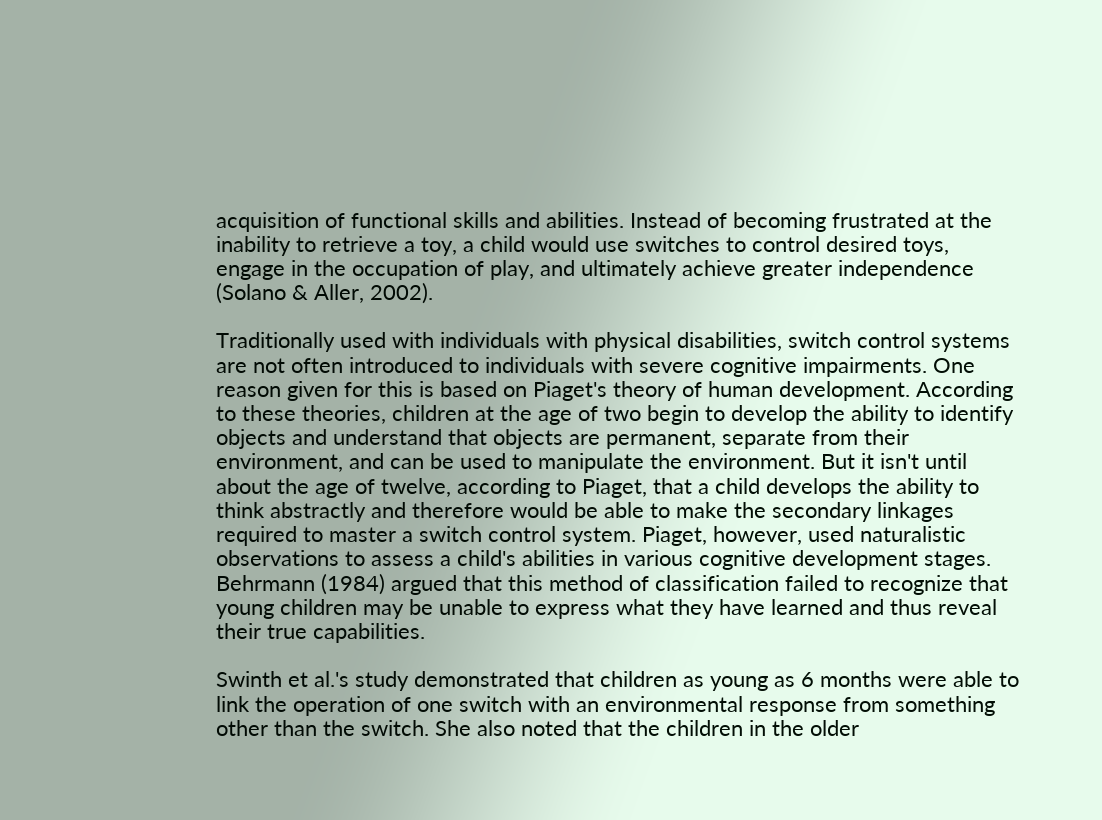acquisition of functional skills and abilities. Instead of becoming frustrated at the inability to retrieve a toy, a child would use switches to control desired toys, engage in the occupation of play, and ultimately achieve greater independence (Solano & Aller, 2002).

Traditionally used with individuals with physical disabilities, switch control systems are not often introduced to individuals with severe cognitive impairments. One reason given for this is based on Piaget's theory of human development. According to these theories, children at the age of two begin to develop the ability to identify objects and understand that objects are permanent, separate from their environment, and can be used to manipulate the environment. But it isn't until about the age of twelve, according to Piaget, that a child develops the ability to think abstractly and therefore would be able to make the secondary linkages required to master a switch control system. Piaget, however, used naturalistic observations to assess a child's abilities in various cognitive development stages. Behrmann (1984) argued that this method of classification failed to recognize that young children may be unable to express what they have learned and thus reveal their true capabilities.

Swinth et al.'s study demonstrated that children as young as 6 months were able to link the operation of one switch with an environmental response from something other than the switch. She also noted that the children in the older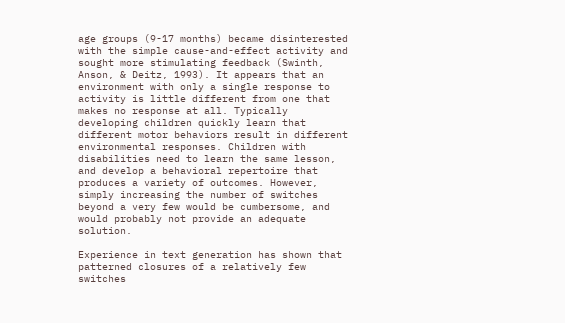age groups (9-17 months) became disinterested with the simple cause-and-effect activity and sought more stimulating feedback (Swinth, Anson, & Deitz, 1993). It appears that an environment with only a single response to activity is little different from one that makes no response at all. Typically developing children quickly learn that different motor behaviors result in different environmental responses. Children with disabilities need to learn the same lesson, and develop a behavioral repertoire that produces a variety of outcomes. However, simply increasing the number of switches beyond a very few would be cumbersome, and would probably not provide an adequate solution.

Experience in text generation has shown that patterned closures of a relatively few switches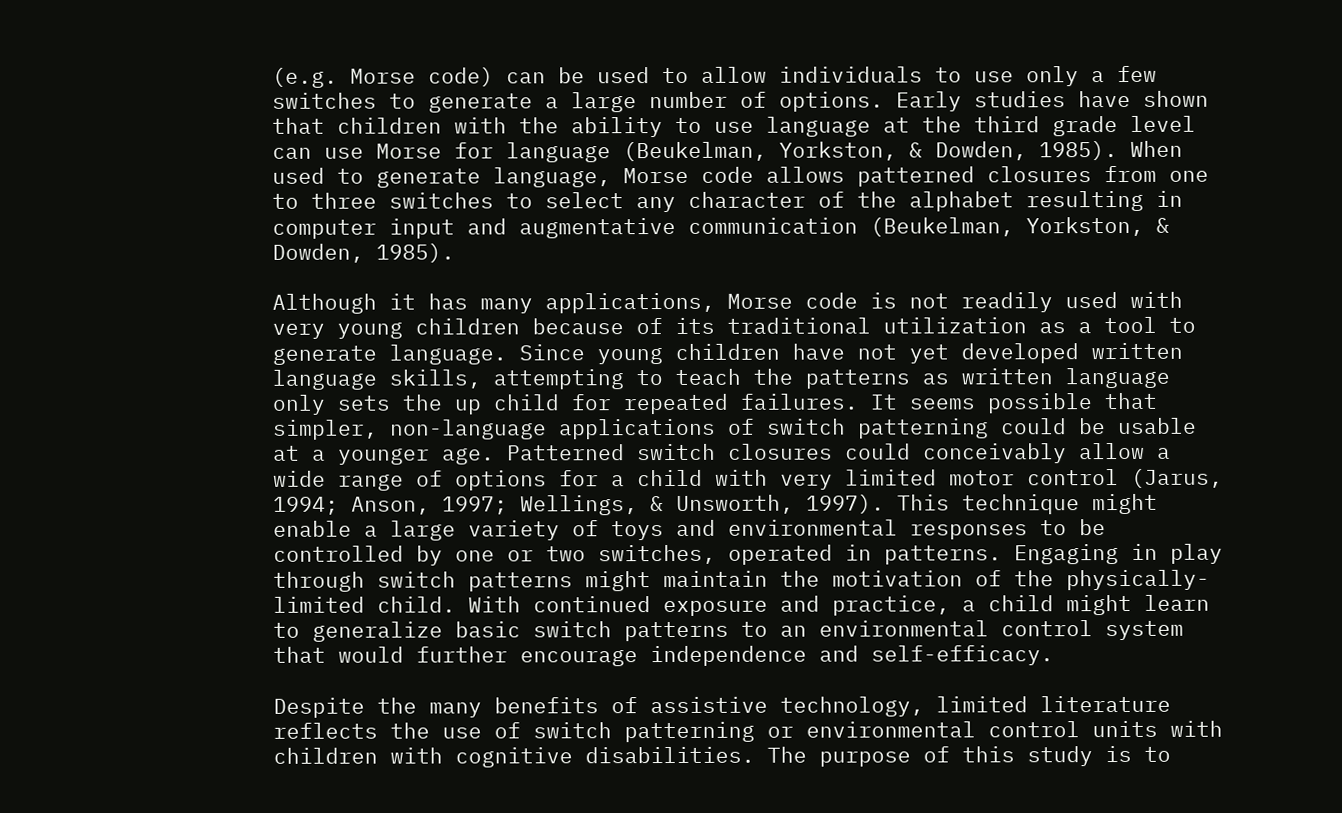(e.g. Morse code) can be used to allow individuals to use only a few switches to generate a large number of options. Early studies have shown that children with the ability to use language at the third grade level can use Morse for language (Beukelman, Yorkston, & Dowden, 1985). When used to generate language, Morse code allows patterned closures from one to three switches to select any character of the alphabet resulting in computer input and augmentative communication (Beukelman, Yorkston, & Dowden, 1985).

Although it has many applications, Morse code is not readily used with very young children because of its traditional utilization as a tool to generate language. Since young children have not yet developed written language skills, attempting to teach the patterns as written language only sets the up child for repeated failures. It seems possible that simpler, non-language applications of switch patterning could be usable at a younger age. Patterned switch closures could conceivably allow a wide range of options for a child with very limited motor control (Jarus, 1994; Anson, 1997; Wellings, & Unsworth, 1997). This technique might enable a large variety of toys and environmental responses to be controlled by one or two switches, operated in patterns. Engaging in play through switch patterns might maintain the motivation of the physically-limited child. With continued exposure and practice, a child might learn to generalize basic switch patterns to an environmental control system that would further encourage independence and self-efficacy.

Despite the many benefits of assistive technology, limited literature reflects the use of switch patterning or environmental control units with children with cognitive disabilities. The purpose of this study is to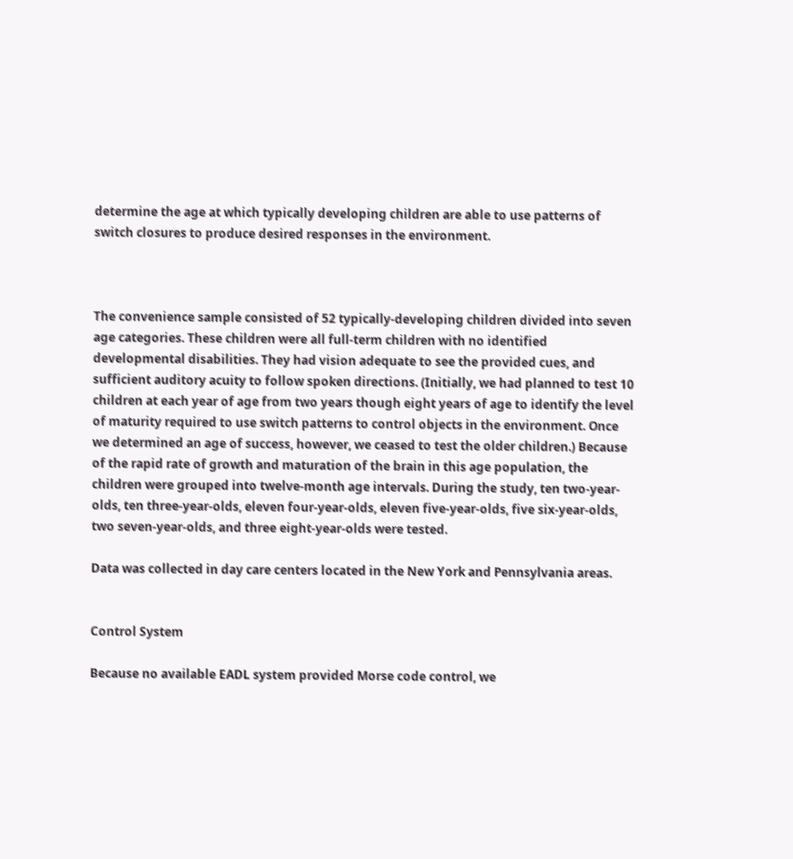determine the age at which typically developing children are able to use patterns of switch closures to produce desired responses in the environment.



The convenience sample consisted of 52 typically-developing children divided into seven age categories. These children were all full-term children with no identified developmental disabilities. They had vision adequate to see the provided cues, and sufficient auditory acuity to follow spoken directions. (Initially, we had planned to test 10 children at each year of age from two years though eight years of age to identify the level of maturity required to use switch patterns to control objects in the environment. Once we determined an age of success, however, we ceased to test the older children.) Because of the rapid rate of growth and maturation of the brain in this age population, the children were grouped into twelve-month age intervals. During the study, ten two-year-olds, ten three-year-olds, eleven four-year-olds, eleven five-year-olds, five six-year-olds, two seven-year-olds, and three eight-year-olds were tested.

Data was collected in day care centers located in the New York and Pennsylvania areas.


Control System

Because no available EADL system provided Morse code control, we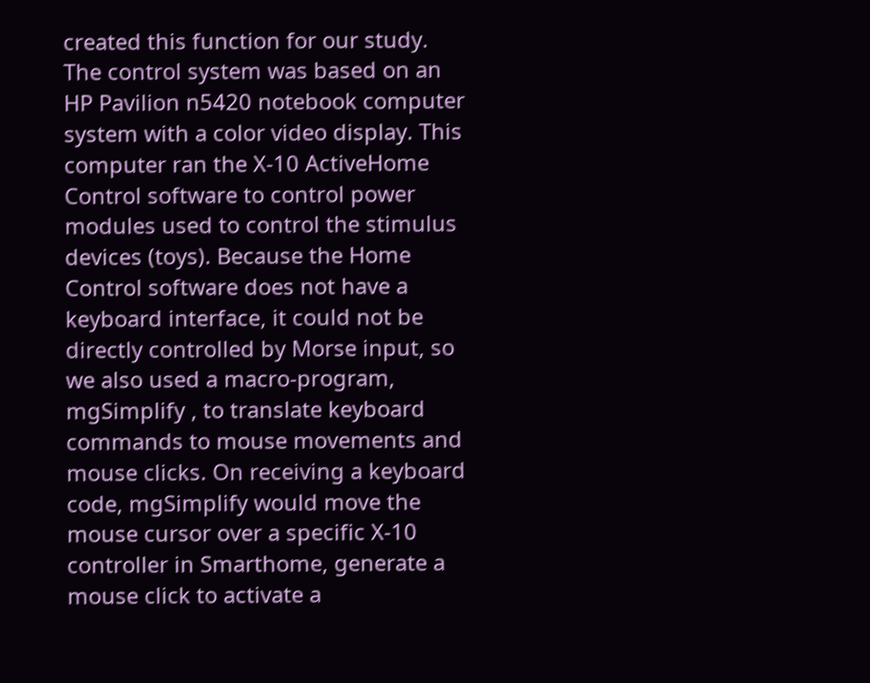created this function for our study. The control system was based on an HP Pavilion n5420 notebook computer system with a color video display. This computer ran the X-10 ActiveHome Control software to control power modules used to control the stimulus devices (toys). Because the Home Control software does not have a keyboard interface, it could not be directly controlled by Morse input, so we also used a macro-program, mgSimplify , to translate keyboard commands to mouse movements and mouse clicks. On receiving a keyboard code, mgSimplify would move the mouse cursor over a specific X-10 controller in Smarthome, generate a mouse click to activate a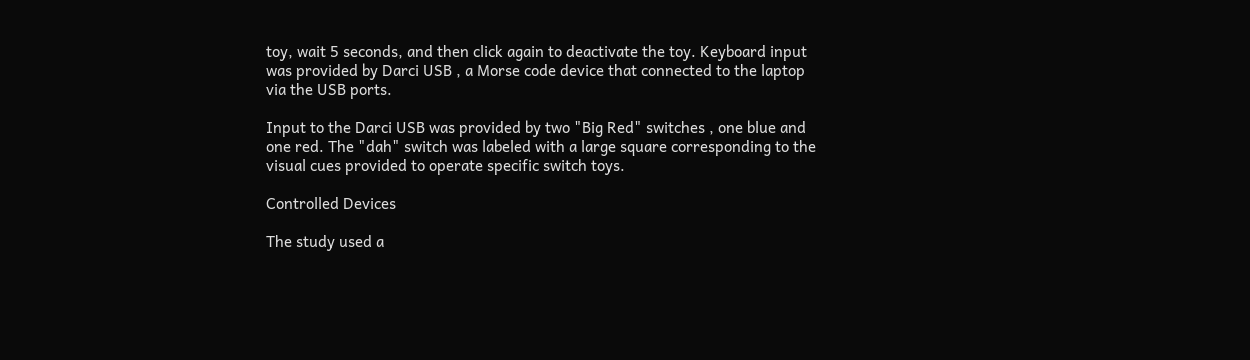toy, wait 5 seconds, and then click again to deactivate the toy. Keyboard input was provided by Darci USB , a Morse code device that connected to the laptop via the USB ports.

Input to the Darci USB was provided by two "Big Red" switches , one blue and one red. The "dah" switch was labeled with a large square corresponding to the visual cues provided to operate specific switch toys.

Controlled Devices

The study used a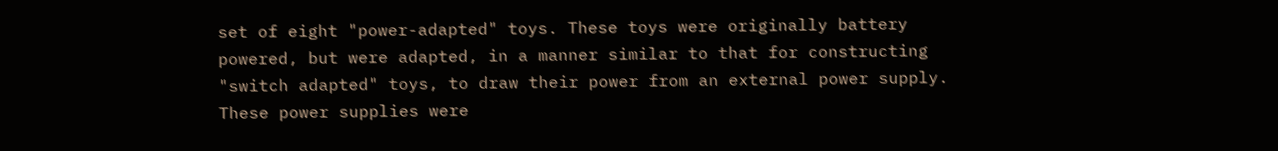set of eight "power-adapted" toys. These toys were originally battery powered, but were adapted, in a manner similar to that for constructing "switch adapted" toys, to draw their power from an external power supply. These power supplies were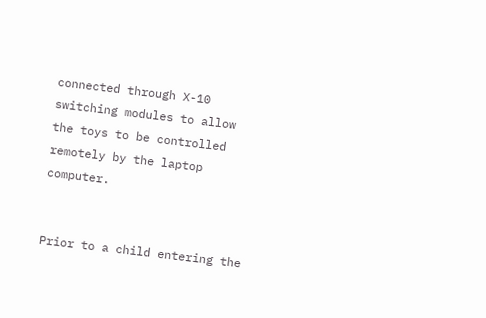connected through X-10 switching modules to allow the toys to be controlled remotely by the laptop computer.


Prior to a child entering the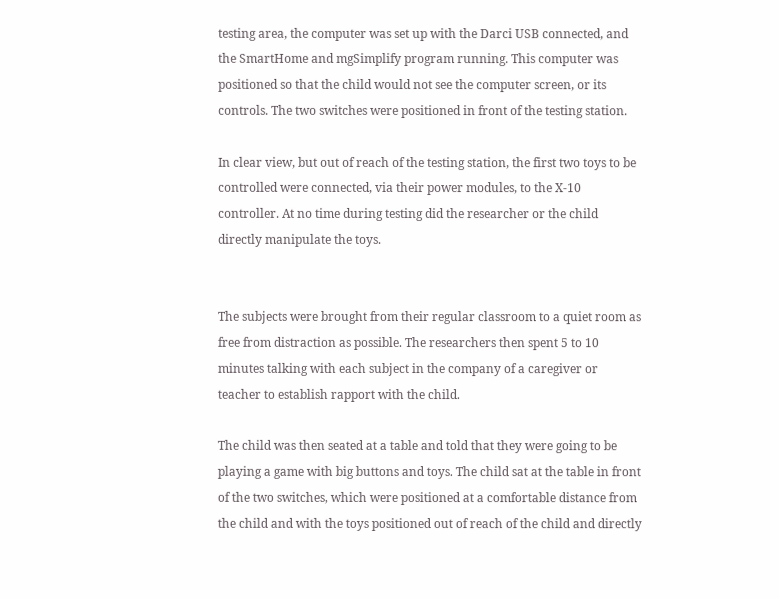testing area, the computer was set up with the Darci USB connected, and the SmartHome and mgSimplify program running. This computer was positioned so that the child would not see the computer screen, or its controls. The two switches were positioned in front of the testing station.

In clear view, but out of reach of the testing station, the first two toys to be controlled were connected, via their power modules, to the X-10 controller. At no time during testing did the researcher or the child directly manipulate the toys.


The subjects were brought from their regular classroom to a quiet room as free from distraction as possible. The researchers then spent 5 to 10 minutes talking with each subject in the company of a caregiver or teacher to establish rapport with the child.

The child was then seated at a table and told that they were going to be playing a game with big buttons and toys. The child sat at the table in front of the two switches, which were positioned at a comfortable distance from the child and with the toys positioned out of reach of the child and directly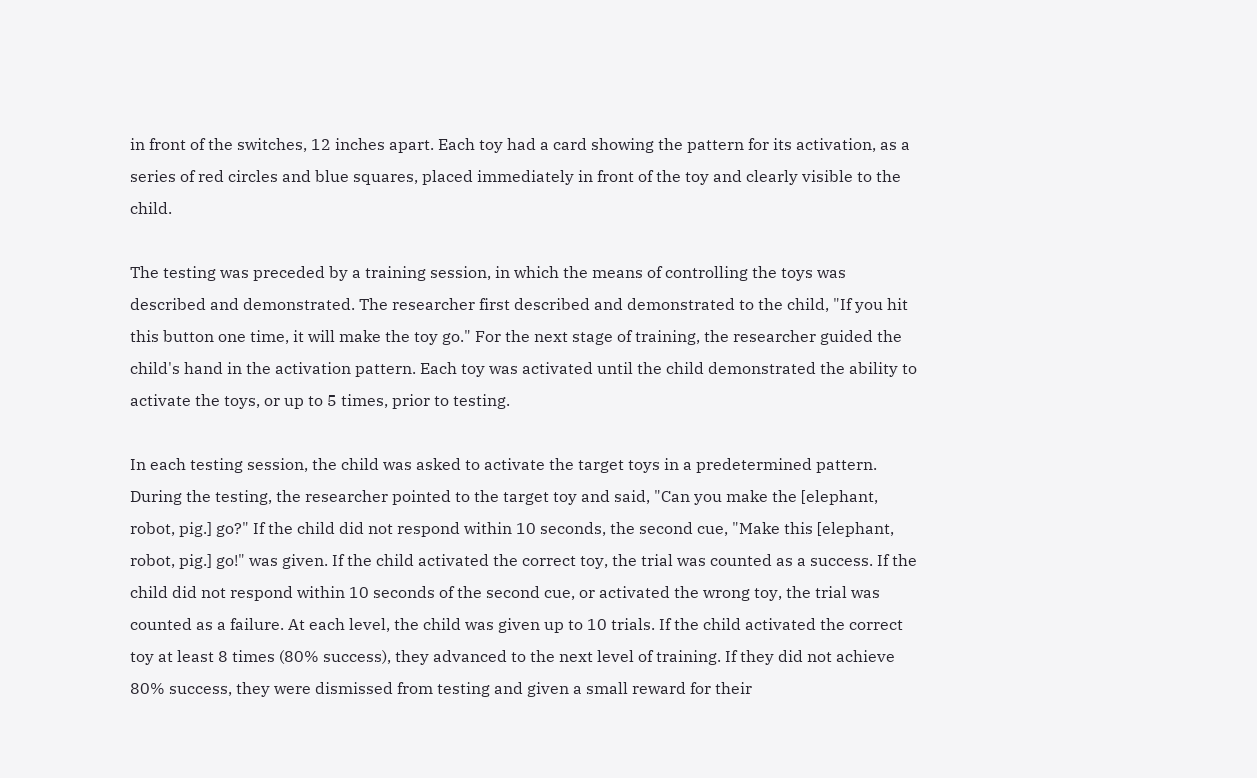in front of the switches, 12 inches apart. Each toy had a card showing the pattern for its activation, as a series of red circles and blue squares, placed immediately in front of the toy and clearly visible to the child.

The testing was preceded by a training session, in which the means of controlling the toys was described and demonstrated. The researcher first described and demonstrated to the child, "If you hit this button one time, it will make the toy go." For the next stage of training, the researcher guided the child's hand in the activation pattern. Each toy was activated until the child demonstrated the ability to activate the toys, or up to 5 times, prior to testing.

In each testing session, the child was asked to activate the target toys in a predetermined pattern. During the testing, the researcher pointed to the target toy and said, "Can you make the [elephant, robot, pig.] go?" If the child did not respond within 10 seconds, the second cue, "Make this [elephant, robot, pig.] go!" was given. If the child activated the correct toy, the trial was counted as a success. If the child did not respond within 10 seconds of the second cue, or activated the wrong toy, the trial was counted as a failure. At each level, the child was given up to 10 trials. If the child activated the correct toy at least 8 times (80% success), they advanced to the next level of training. If they did not achieve 80% success, they were dismissed from testing and given a small reward for their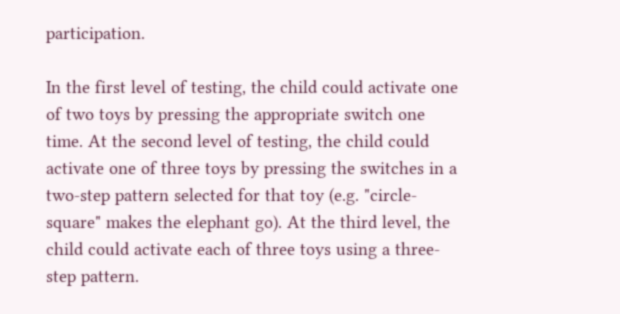participation.

In the first level of testing, the child could activate one of two toys by pressing the appropriate switch one time. At the second level of testing, the child could activate one of three toys by pressing the switches in a two-step pattern selected for that toy (e.g. "circle-square" makes the elephant go). At the third level, the child could activate each of three toys using a three-step pattern.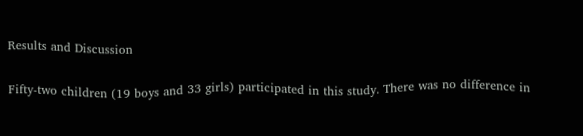Results and Discussion

Fifty-two children (19 boys and 33 girls) participated in this study. There was no difference in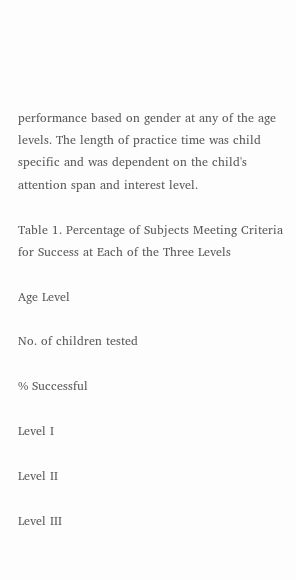performance based on gender at any of the age levels. The length of practice time was child specific and was dependent on the child's attention span and interest level.

Table 1. Percentage of Subjects Meeting Criteria for Success at Each of the Three Levels

Age Level

No. of children tested

% Successful

Level I

Level II

Level III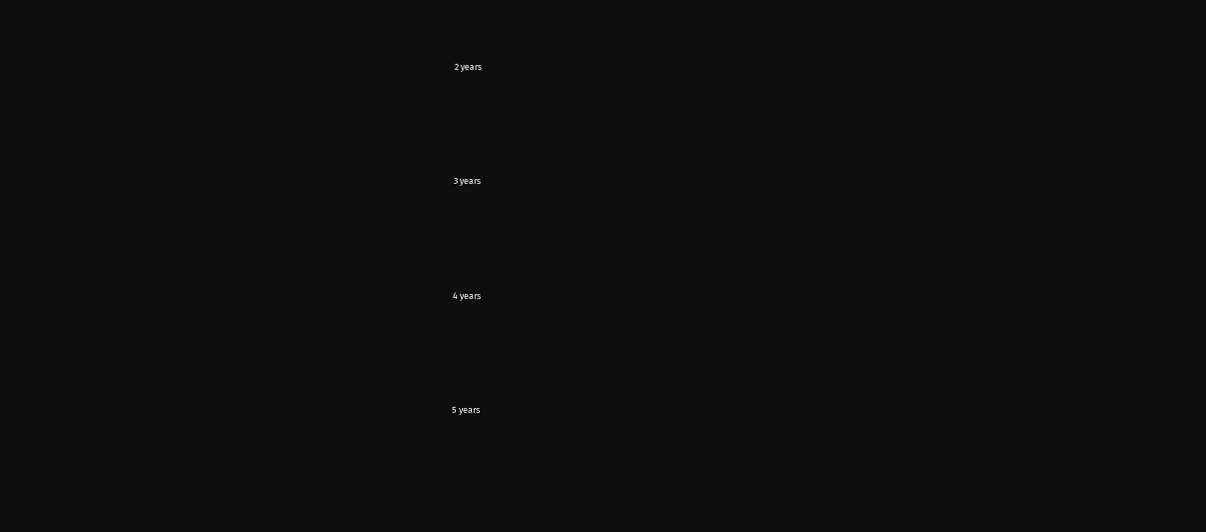2 years





3 years





4 years





5 years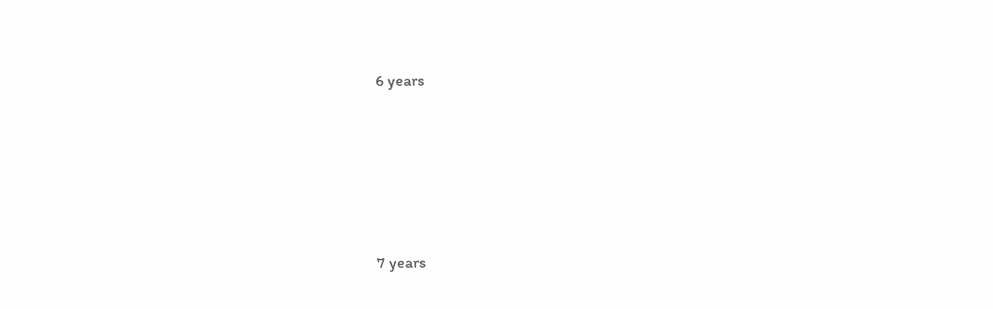6 years





7 years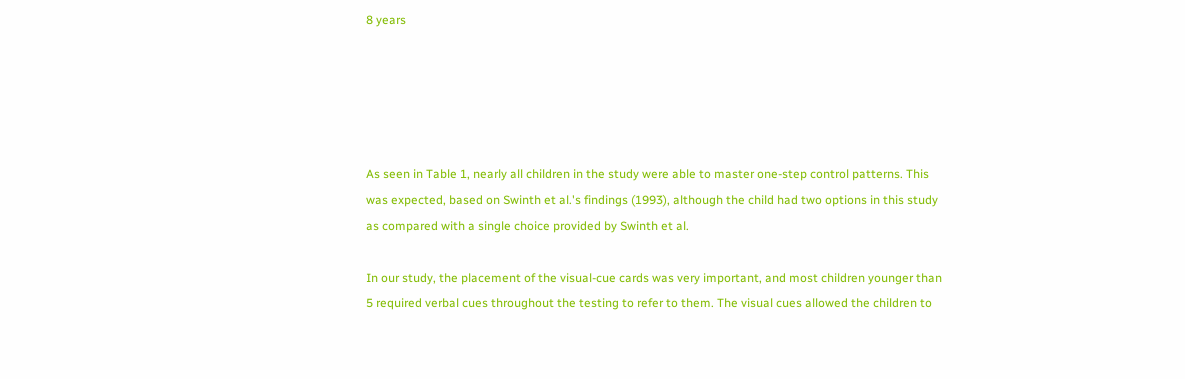8 years





As seen in Table 1, nearly all children in the study were able to master one-step control patterns. This was expected, based on Swinth et al.'s findings (1993), although the child had two options in this study as compared with a single choice provided by Swinth et al.

In our study, the placement of the visual-cue cards was very important, and most children younger than 5 required verbal cues throughout the testing to refer to them. The visual cues allowed the children to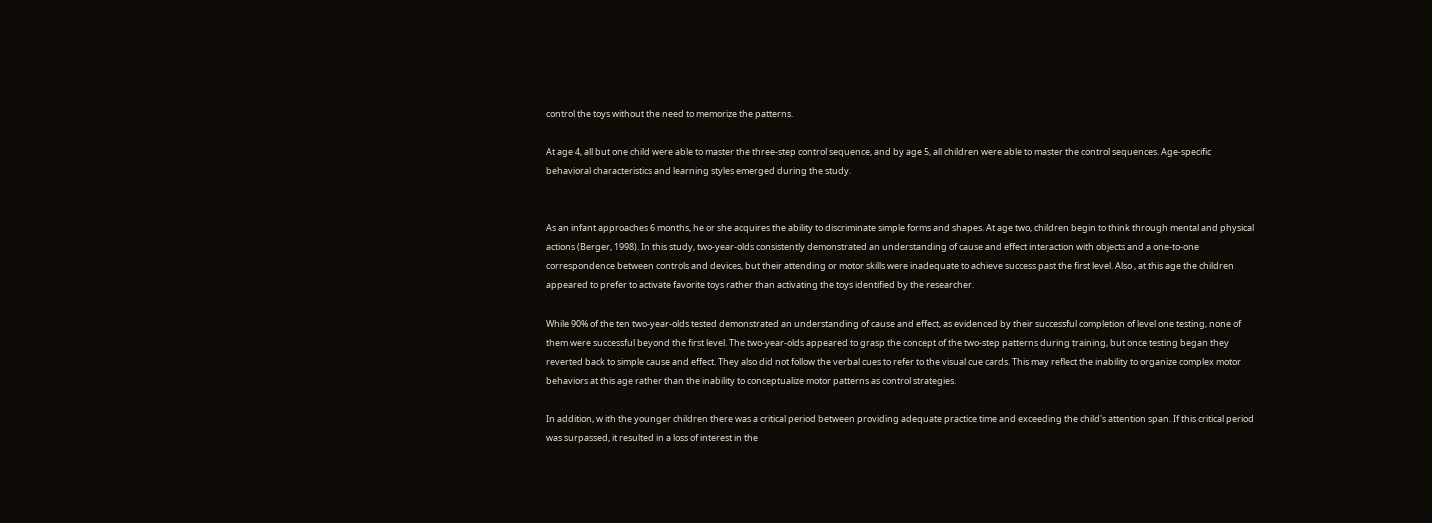control the toys without the need to memorize the patterns.

At age 4, all but one child were able to master the three-step control sequence, and by age 5, all children were able to master the control sequences. Age-specific behavioral characteristics and learning styles emerged during the study.


As an infant approaches 6 months, he or she acquires the ability to discriminate simple forms and shapes. At age two, children begin to think through mental and physical actions (Berger, 1998). In this study, two-year-olds consistently demonstrated an understanding of cause and effect interaction with objects and a one-to-one correspondence between controls and devices, but their attending or motor skills were inadequate to achieve success past the first level. Also , at this age the children appeared to prefer to activate favorite toys rather than activating the toys identified by the researcher.

While 90% of the ten two-year-olds tested demonstrated an understanding of cause and effect, as evidenced by their successful completion of level one testing, none of them were successful beyond the first level. The two-year-olds appeared to grasp the concept of the two-step patterns during training, but once testing began they reverted back to simple cause and effect. They also did not follow the verbal cues to refer to the visual cue cards. This may reflect the inability to organize complex motor behaviors at this age rather than the inability to conceptualize motor patterns as control strategies.

In addition, w ith the younger children there was a critical period between providing adequate practice time and exceeding the child's attention span. If this critical period was surpassed, it resulted in a loss of interest in the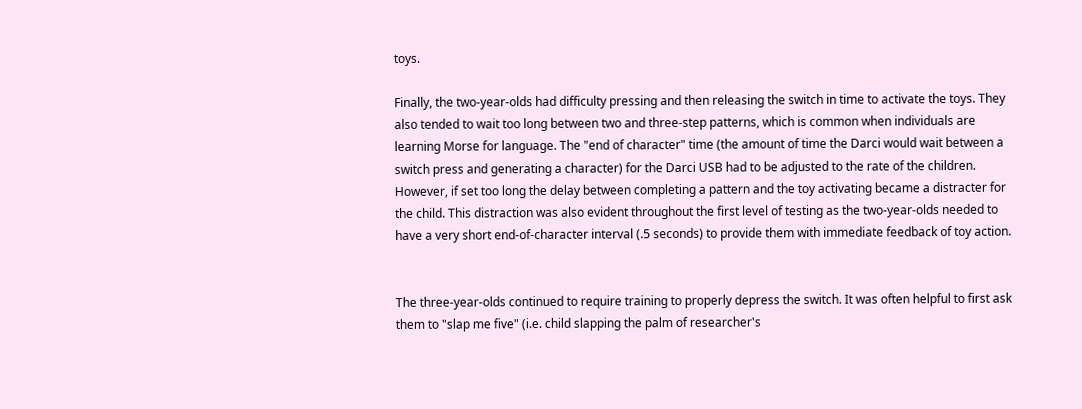toys.

Finally, the two-year-olds had difficulty pressing and then releasing the switch in time to activate the toys. They also tended to wait too long between two and three-step patterns, which is common when individuals are learning Morse for language. The "end of character" time (the amount of time the Darci would wait between a switch press and generating a character) for the Darci USB had to be adjusted to the rate of the children. However, if set too long the delay between completing a pattern and the toy activating became a distracter for the child. This distraction was also evident throughout the first level of testing as the two-year-olds needed to have a very short end-of-character interval (.5 seconds) to provide them with immediate feedback of toy action.


The three-year-olds continued to require training to properly depress the switch. It was often helpful to first ask them to "slap me five" (i.e. child slapping the palm of researcher's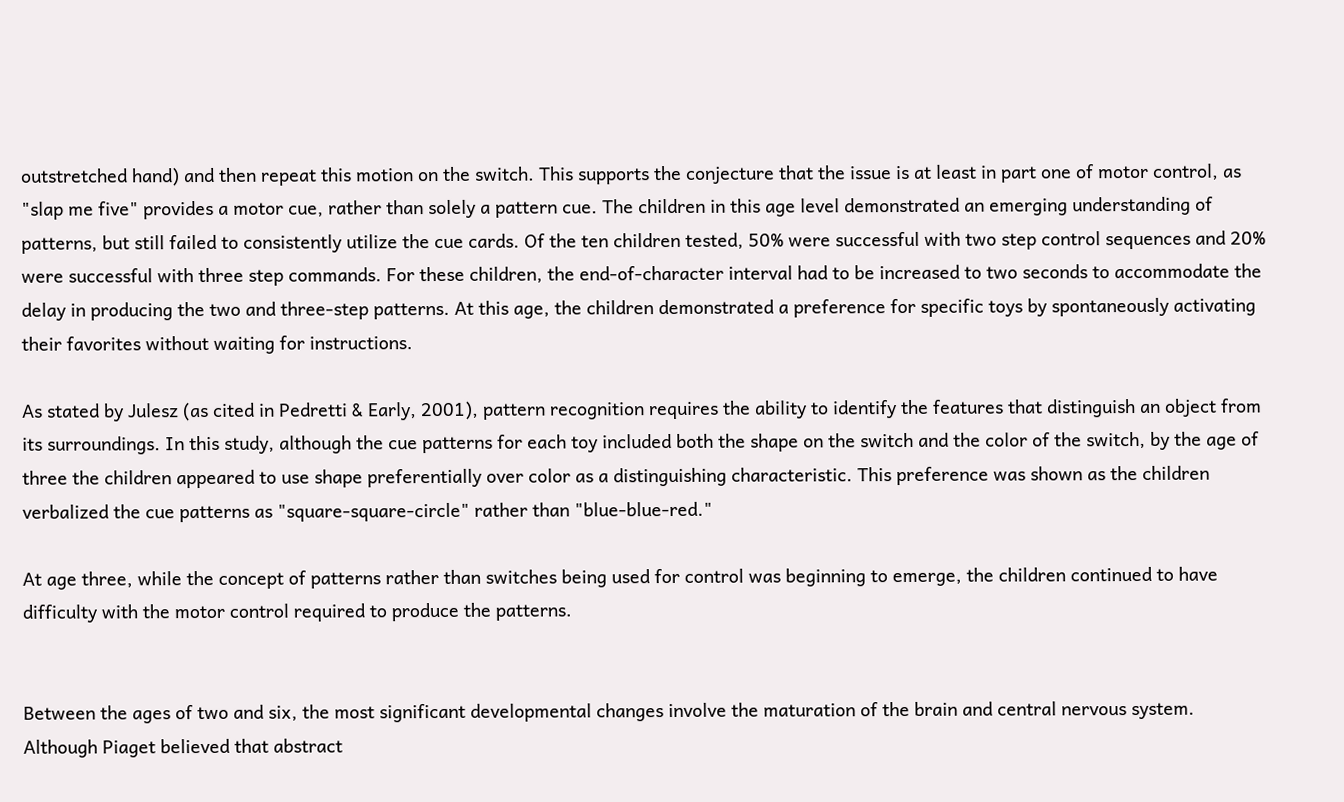outstretched hand) and then repeat this motion on the switch. This supports the conjecture that the issue is at least in part one of motor control, as "slap me five" provides a motor cue, rather than solely a pattern cue. The children in this age level demonstrated an emerging understanding of patterns, but still failed to consistently utilize the cue cards. Of the ten children tested, 50% were successful with two step control sequences and 20% were successful with three step commands. For these children, the end-of-character interval had to be increased to two seconds to accommodate the delay in producing the two and three-step patterns. At this age, the children demonstrated a preference for specific toys by spontaneously activating their favorites without waiting for instructions.

As stated by Julesz (as cited in Pedretti & Early, 2001), pattern recognition requires the ability to identify the features that distinguish an object from its surroundings. In this study, although the cue patterns for each toy included both the shape on the switch and the color of the switch, by the age of three the children appeared to use shape preferentially over color as a distinguishing characteristic. This preference was shown as the children verbalized the cue patterns as "square-square-circle" rather than "blue-blue-red."

At age three, while the concept of patterns rather than switches being used for control was beginning to emerge, the children continued to have difficulty with the motor control required to produce the patterns.


Between the ages of two and six, the most significant developmental changes involve the maturation of the brain and central nervous system. Although Piaget believed that abstract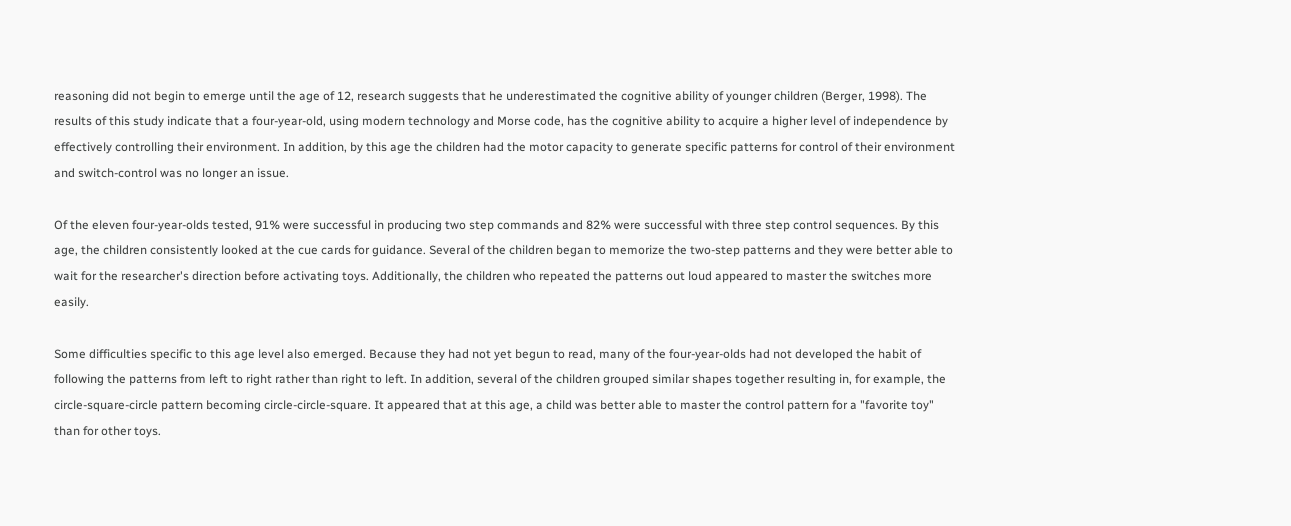reasoning did not begin to emerge until the age of 12, research suggests that he underestimated the cognitive ability of younger children (Berger, 1998). The results of this study indicate that a four-year-old, using modern technology and Morse code, has the cognitive ability to acquire a higher level of independence by effectively controlling their environment. In addition, by this age the children had the motor capacity to generate specific patterns for control of their environment and switch-control was no longer an issue.

Of the eleven four-year-olds tested, 91% were successful in producing two step commands and 82% were successful with three step control sequences. By this age, the children consistently looked at the cue cards for guidance. Several of the children began to memorize the two-step patterns and they were better able to wait for the researcher's direction before activating toys. Additionally, the children who repeated the patterns out loud appeared to master the switches more easily.

Some difficulties specific to this age level also emerged. Because they had not yet begun to read, many of the four-year-olds had not developed the habit of following the patterns from left to right rather than right to left. In addition, several of the children grouped similar shapes together resulting in, for example, the circle-square-circle pattern becoming circle-circle-square. It appeared that at this age, a child was better able to master the control pattern for a "favorite toy" than for other toys.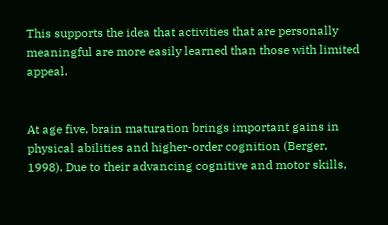This supports the idea that activities that are personally meaningful are more easily learned than those with limited appeal.


At age five, brain maturation brings important gains in physical abilities and higher-order cognition (Berger, 1998). Due to their advancing cognitive and motor skills,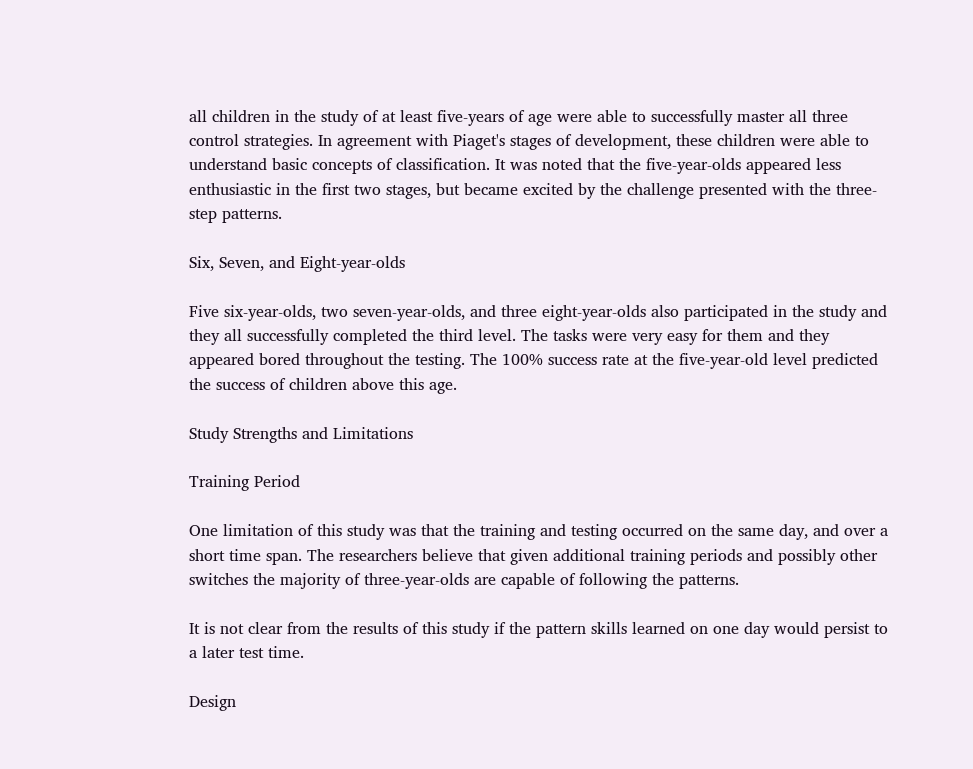all children in the study of at least five-years of age were able to successfully master all three control strategies. In agreement with Piaget's stages of development, these children were able to understand basic concepts of classification. It was noted that the five-year-olds appeared less enthusiastic in the first two stages, but became excited by the challenge presented with the three-step patterns.

Six, Seven, and Eight-year-olds

Five six-year-olds, two seven-year-olds, and three eight-year-olds also participated in the study and they all successfully completed the third level. The tasks were very easy for them and they appeared bored throughout the testing. The 100% success rate at the five-year-old level predicted the success of children above this age.

Study Strengths and Limitations

Training Period

One limitation of this study was that the training and testing occurred on the same day, and over a short time span. The researchers believe that given additional training periods and possibly other switches the majority of three-year-olds are capable of following the patterns.

It is not clear from the results of this study if the pattern skills learned on one day would persist to a later test time.

Design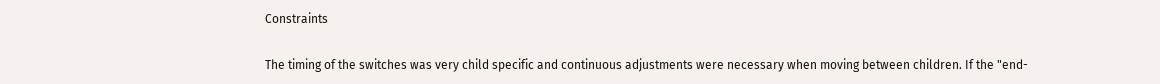Constraints

The timing of the switches was very child specific and continuous adjustments were necessary when moving between children. If the "end-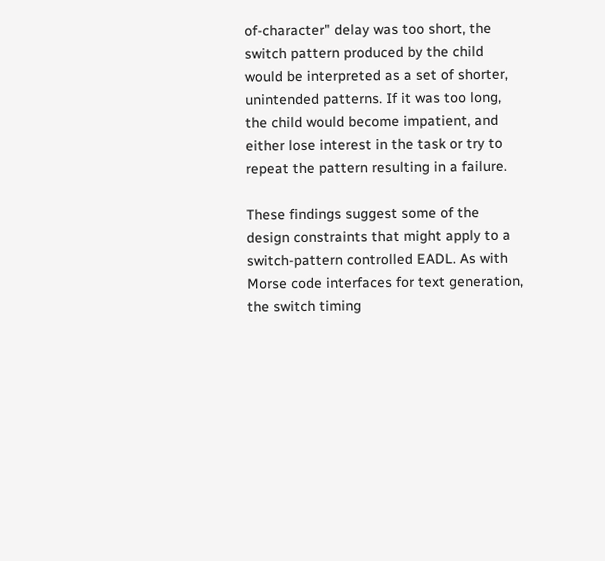of-character" delay was too short, the switch pattern produced by the child would be interpreted as a set of shorter, unintended patterns. If it was too long, the child would become impatient, and either lose interest in the task or try to repeat the pattern resulting in a failure.

These findings suggest some of the design constraints that might apply to a switch-pattern controlled EADL. As with Morse code interfaces for text generation, the switch timing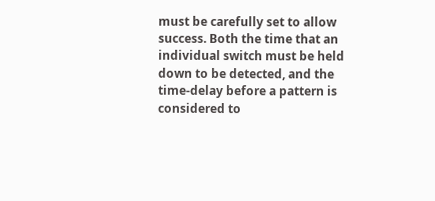must be carefully set to allow success. Both the time that an individual switch must be held down to be detected, and the time-delay before a pattern is considered to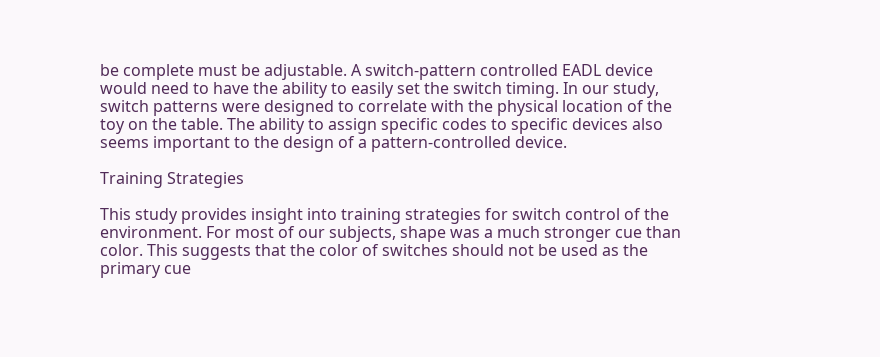be complete must be adjustable. A switch-pattern controlled EADL device would need to have the ability to easily set the switch timing. In our study, switch patterns were designed to correlate with the physical location of the toy on the table. The ability to assign specific codes to specific devices also seems important to the design of a pattern-controlled device.

Training Strategies

This study provides insight into training strategies for switch control of the environment. For most of our subjects, shape was a much stronger cue than color. This suggests that the color of switches should not be used as the primary cue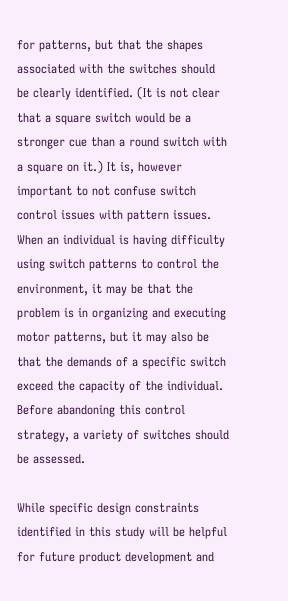for patterns, but that the shapes associated with the switches should be clearly identified. (It is not clear that a square switch would be a stronger cue than a round switch with a square on it.) It is, however important to not confuse switch control issues with pattern issues. When an individual is having difficulty using switch patterns to control the environment, it may be that the problem is in organizing and executing motor patterns, but it may also be that the demands of a specific switch exceed the capacity of the individual. Before abandoning this control strategy, a variety of switches should be assessed.

While specific design constraints identified in this study will be helpful for future product development and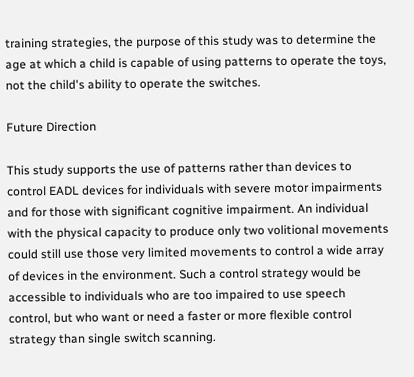training strategies, the purpose of this study was to determine the age at which a child is capable of using patterns to operate the toys, not the child's ability to operate the switches.

Future Direction

This study supports the use of patterns rather than devices to control EADL devices for individuals with severe motor impairments and for those with significant cognitive impairment. An individual with the physical capacity to produce only two volitional movements could still use those very limited movements to control a wide array of devices in the environment. Such a control strategy would be accessible to individuals who are too impaired to use speech control, but who want or need a faster or more flexible control strategy than single switch scanning.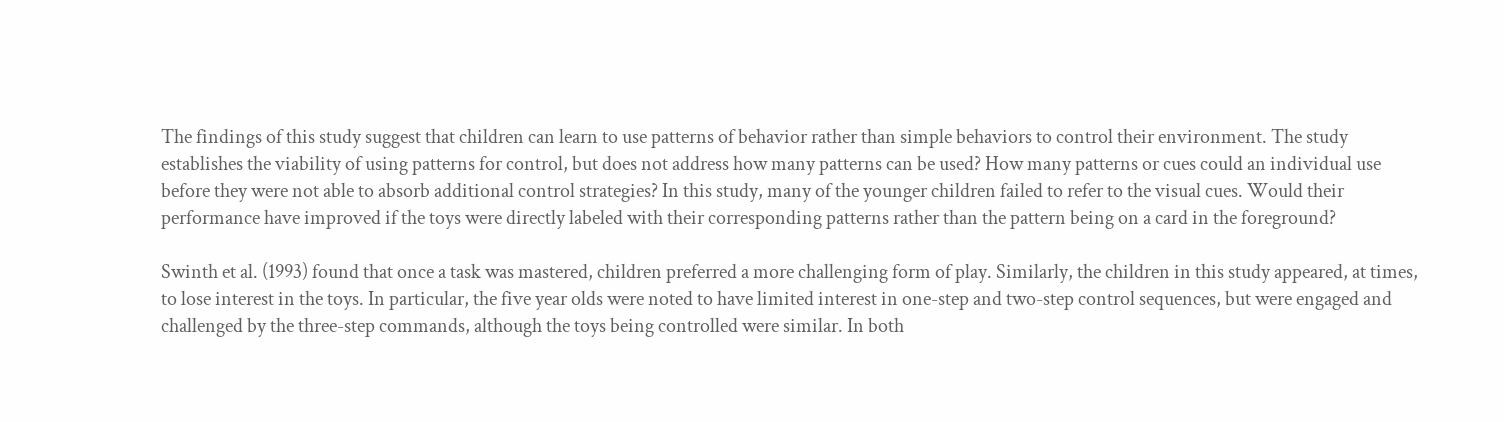The findings of this study suggest that children can learn to use patterns of behavior rather than simple behaviors to control their environment. The study establishes the viability of using patterns for control, but does not address how many patterns can be used? How many patterns or cues could an individual use before they were not able to absorb additional control strategies? In this study, many of the younger children failed to refer to the visual cues. Would their performance have improved if the toys were directly labeled with their corresponding patterns rather than the pattern being on a card in the foreground?

Swinth et al. (1993) found that once a task was mastered, children preferred a more challenging form of play. Similarly, the children in this study appeared, at times, to lose interest in the toys. In particular, the five year olds were noted to have limited interest in one-step and two-step control sequences, but were engaged and challenged by the three-step commands, although the toys being controlled were similar. In both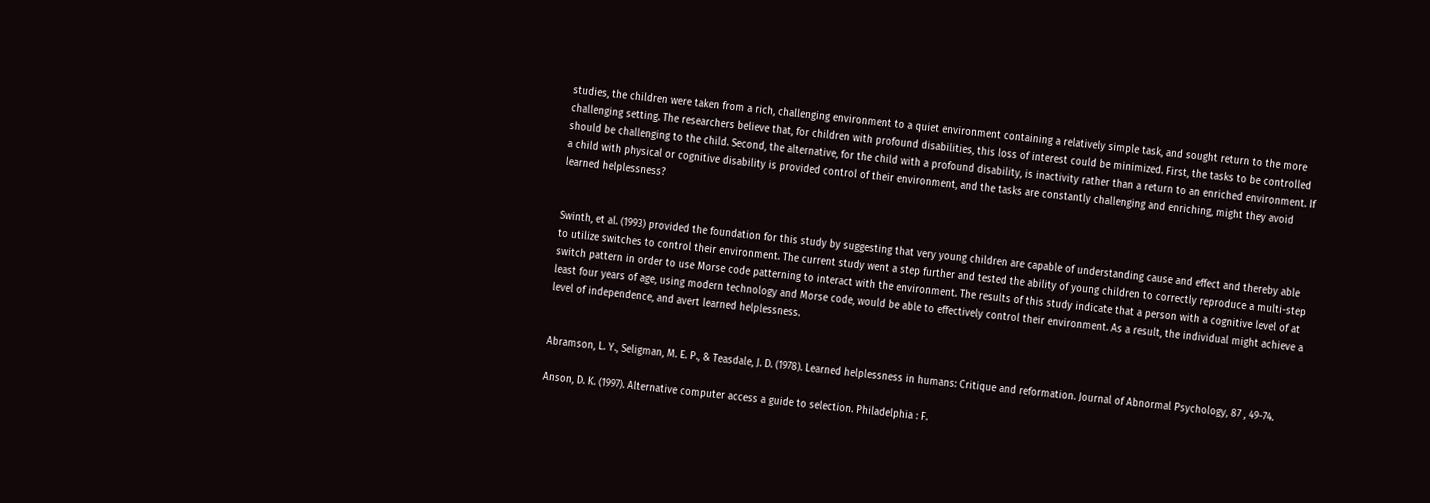studies, the children were taken from a rich, challenging environment to a quiet environment containing a relatively simple task, and sought return to the more challenging setting. The researchers believe that, for children with profound disabilities, this loss of interest could be minimized. First, the tasks to be controlled should be challenging to the child. Second, the alternative, for the child with a profound disability, is inactivity rather than a return to an enriched environment. If a child with physical or cognitive disability is provided control of their environment, and the tasks are constantly challenging and enriching, might they avoid learned helplessness?


Swinth, et al. (1993) provided the foundation for this study by suggesting that very young children are capable of understanding cause and effect and thereby able to utilize switches to control their environment. The current study went a step further and tested the ability of young children to correctly reproduce a multi-step switch pattern in order to use Morse code patterning to interact with the environment. The results of this study indicate that a person with a cognitive level of at least four years of age, using modern technology and Morse code, would be able to effectively control their environment. As a result, the individual might achieve a level of independence, and avert learned helplessness.


Abramson, L. Y., Seligman, M. E. P., & Teasdale, J. D. (1978). Learned helplessness in humans: Critique and reformation. Journal of Abnormal Psychology, 87 , 49-74.

Anson, D. K. (1997). Alternative computer access a guide to selection. Philadelphia : F.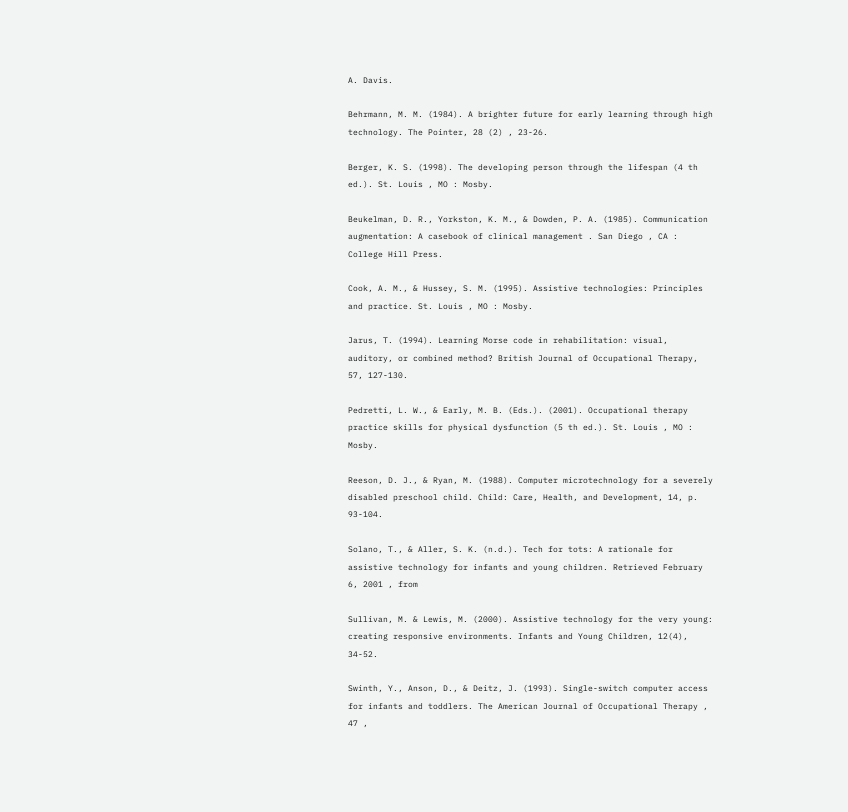A. Davis.

Behrmann, M. M. (1984). A brighter future for early learning through high technology. The Pointer, 28 (2) , 23-26.

Berger, K. S. (1998). The developing person through the lifespan (4 th ed.). St. Louis , MO : Mosby.

Beukelman, D. R., Yorkston, K. M., & Dowden, P. A. (1985). Communication augmentation: A casebook of clinical management . San Diego , CA : College Hill Press.

Cook, A. M., & Hussey, S. M. (1995). Assistive technologies: Principles and practice. St. Louis , MO : Mosby.

Jarus, T. (1994). Learning Morse code in rehabilitation: visual, auditory, or combined method? British Journal of Occupational Therapy, 57, 127-130.

Pedretti, L. W., & Early, M. B. (Eds.). (2001). Occupational therapy practice skills for physical dysfunction (5 th ed.). St. Louis , MO : Mosby.

Reeson, D. J., & Ryan, M. (1988). Computer microtechnology for a severely disabled preschool child. Child: Care, Health, and Development, 14, p. 93-104.

Solano, T., & Aller, S. K. (n.d.). Tech for tots: A rationale for assistive technology for infants and young children. Retrieved February 6, 2001 , from

Sullivan, M. & Lewis, M. (2000). Assistive technology for the very young: creating responsive environments. Infants and Young Children, 12(4), 34-52.

Swinth, Y., Anson, D., & Deitz, J. (1993). Single-switch computer access for infants and toddlers. The American Journal of Occupational Therapy , 47 ,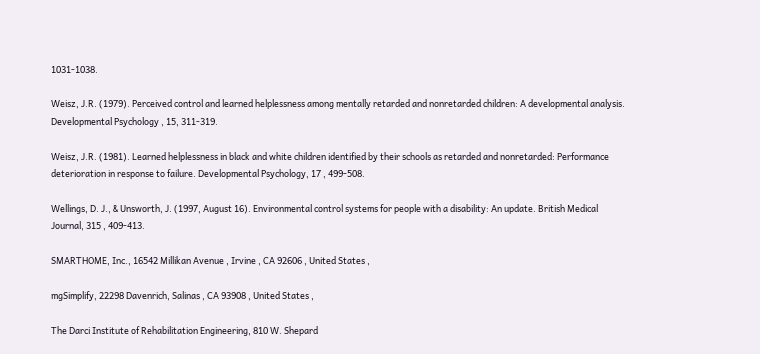1031-1038.

Weisz, J.R. (1979). Perceived control and learned helplessness among mentally retarded and nonretarded children: A developmental analysis. Developmental Psychology , 15, 311-319.

Weisz, J.R. (1981). Learned helplessness in black and white children identified by their schools as retarded and nonretarded: Performance deterioration in response to failure. Developmental Psychology, 17 , 499-508.

Wellings, D. J., & Unsworth, J. (1997, August 16). Environmental control systems for people with a disability: An update. British Medical Journal, 315 , 409-413.

SMARTHOME, Inc., 16542 Millikan Avenue , Irvine , CA 92606 , United States ,

mgSimplify, 22298 Davenrich, Salinas , CA 93908 , United States ,

The Darci Institute of Rehabilitation Engineering, 810 W. Shepard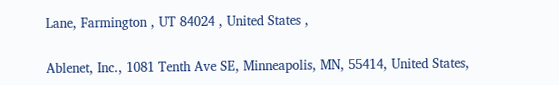Lane, Farmington , UT 84024 , United States ,

Ablenet, Inc., 1081 Tenth Ave SE, Minneapolis, MN, 55414, United States,